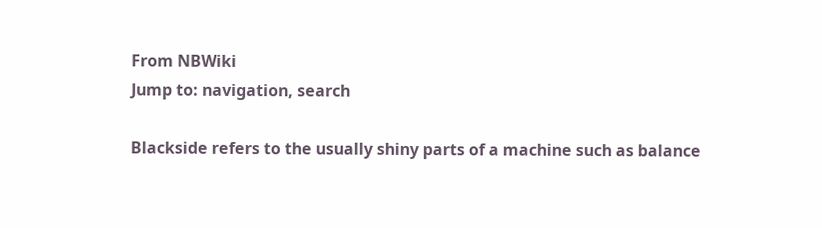From NBWiki
Jump to: navigation, search

Blackside refers to the usually shiny parts of a machine such as balance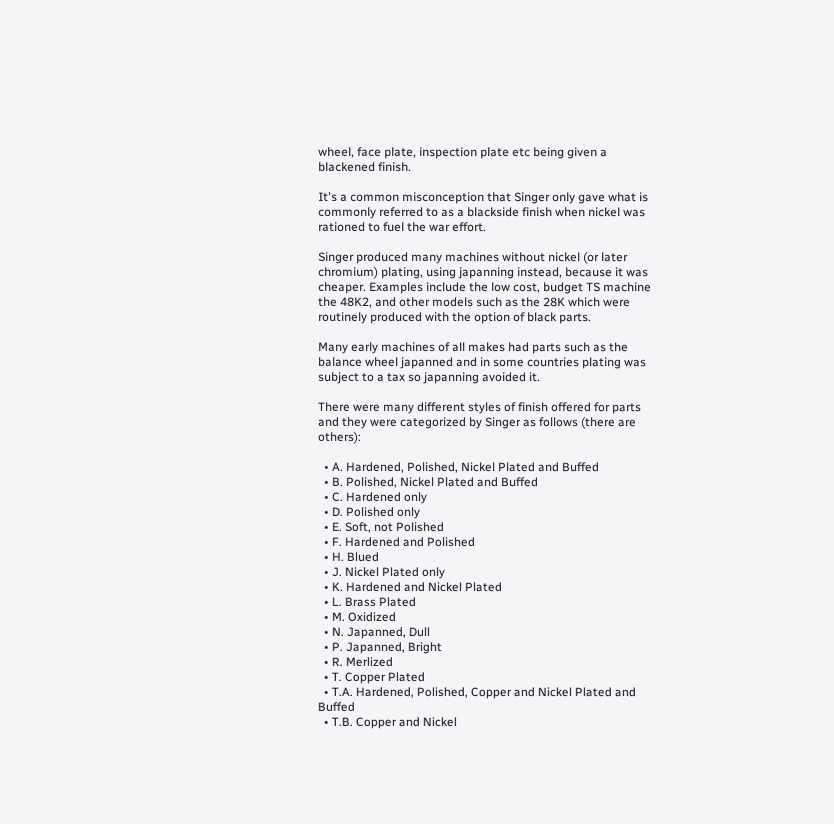wheel, face plate, inspection plate etc being given a blackened finish.

It's a common misconception that Singer only gave what is commonly referred to as a blackside finish when nickel was rationed to fuel the war effort.

Singer produced many machines without nickel (or later chromium) plating, using japanning instead, because it was cheaper. Examples include the low cost, budget TS machine the 48K2, and other models such as the 28K which were routinely produced with the option of black parts.

Many early machines of all makes had parts such as the balance wheel japanned and in some countries plating was subject to a tax so japanning avoided it.

There were many different styles of finish offered for parts and they were categorized by Singer as follows (there are others):

  • A. Hardened, Polished, Nickel Plated and Buffed
  • B. Polished, Nickel Plated and Buffed
  • C. Hardened only
  • D. Polished only
  • E. Soft, not Polished
  • F. Hardened and Polished
  • H. Blued
  • J. Nickel Plated only
  • K. Hardened and Nickel Plated
  • L. Brass Plated
  • M. Oxidized
  • N. Japanned, Dull
  • P. Japanned, Bright
  • R. Merlized
  • T. Copper Plated
  • T.A. Hardened, Polished, Copper and Nickel Plated and Buffed
  • T.B. Copper and Nickel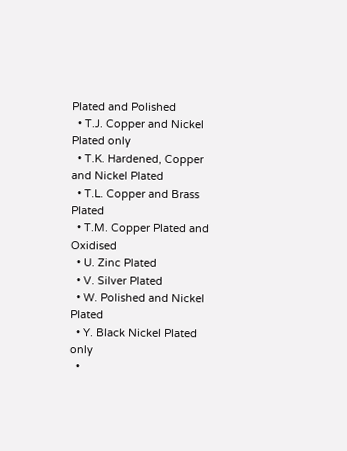Plated and Polished
  • T.J. Copper and Nickel Plated only
  • T.K. Hardened, Copper and Nickel Plated
  • T.L. Copper and Brass Plated
  • T.M. Copper Plated and Oxidised
  • U. Zinc Plated
  • V. Silver Plated
  • W. Polished and Nickel Plated
  • Y. Black Nickel Plated only
  •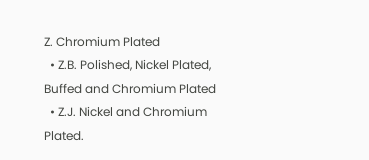Z. Chromium Plated
  • Z.B. Polished, Nickel Plated, Buffed and Chromium Plated
  • Z.J. Nickel and Chromium Plated.